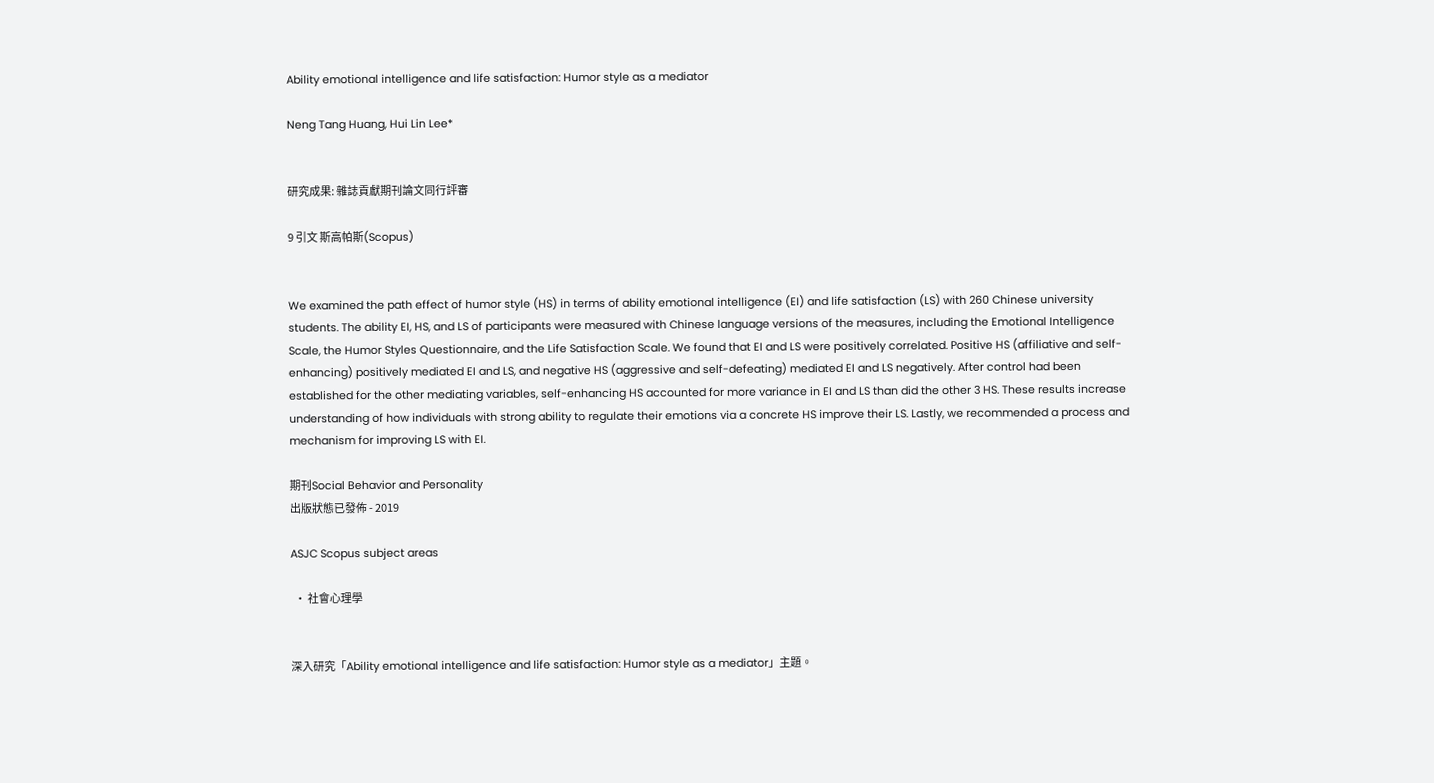Ability emotional intelligence and life satisfaction: Humor style as a mediator

Neng Tang Huang, Hui Lin Lee*


研究成果: 雜誌貢獻期刊論文同行評審

9 引文 斯高帕斯(Scopus)


We examined the path effect of humor style (HS) in terms of ability emotional intelligence (EI) and life satisfaction (LS) with 260 Chinese university students. The ability EI, HS, and LS of participants were measured with Chinese language versions of the measures, including the Emotional Intelligence Scale, the Humor Styles Questionnaire, and the Life Satisfaction Scale. We found that EI and LS were positively correlated. Positive HS (affiliative and self-enhancing) positively mediated EI and LS, and negative HS (aggressive and self-defeating) mediated EI and LS negatively. After control had been established for the other mediating variables, self-enhancing HS accounted for more variance in EI and LS than did the other 3 HS. These results increase understanding of how individuals with strong ability to regulate their emotions via a concrete HS improve their LS. Lastly, we recommended a process and mechanism for improving LS with EI.

期刊Social Behavior and Personality
出版狀態已發佈 - 2019

ASJC Scopus subject areas

  • 社會心理學


深入研究「Ability emotional intelligence and life satisfaction: Humor style as a mediator」主題。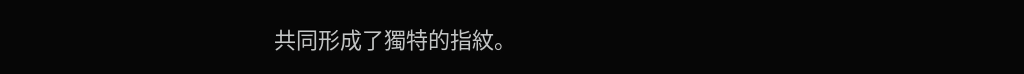共同形成了獨特的指紋。